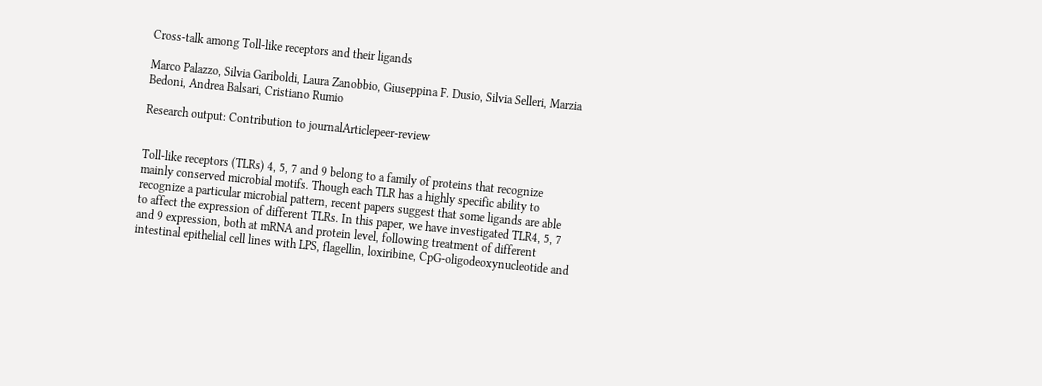Cross-talk among Toll-like receptors and their ligands

Marco Palazzo, Silvia Gariboldi, Laura Zanobbio, Giuseppina F. Dusio, Silvia Selleri, Marzia Bedoni, Andrea Balsari, Cristiano Rumio

Research output: Contribution to journalArticlepeer-review


Toll-like receptors (TLRs) 4, 5, 7 and 9 belong to a family of proteins that recognize mainly conserved microbial motifs. Though each TLR has a highly specific ability to recognize a particular microbial pattern, recent papers suggest that some ligands are able to affect the expression of different TLRs. In this paper, we have investigated TLR4, 5, 7 and 9 expression, both at mRNA and protein level, following treatment of different intestinal epithelial cell lines with LPS, flagellin, loxiribine, CpG-oligodeoxynucleotide and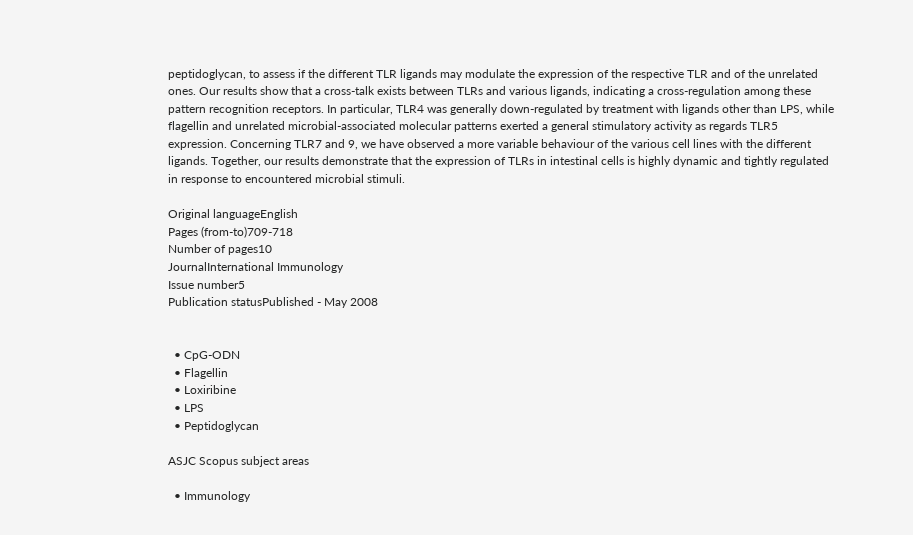peptidoglycan, to assess if the different TLR ligands may modulate the expression of the respective TLR and of the unrelated ones. Our results show that a cross-talk exists between TLRs and various ligands, indicating a cross-regulation among these pattern recognition receptors. In particular, TLR4 was generally down-regulated by treatment with ligands other than LPS, while flagellin and unrelated microbial-associated molecular patterns exerted a general stimulatory activity as regards TLR5 expression. Concerning TLR7 and 9, we have observed a more variable behaviour of the various cell lines with the different ligands. Together, our results demonstrate that the expression of TLRs in intestinal cells is highly dynamic and tightly regulated in response to encountered microbial stimuli.

Original languageEnglish
Pages (from-to)709-718
Number of pages10
JournalInternational Immunology
Issue number5
Publication statusPublished - May 2008


  • CpG-ODN
  • Flagellin
  • Loxiribine
  • LPS
  • Peptidoglycan

ASJC Scopus subject areas

  • Immunology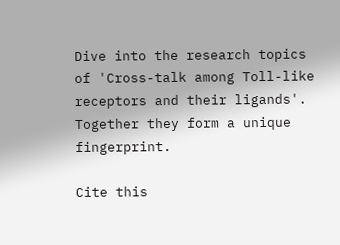Dive into the research topics of 'Cross-talk among Toll-like receptors and their ligands'. Together they form a unique fingerprint.

Cite this